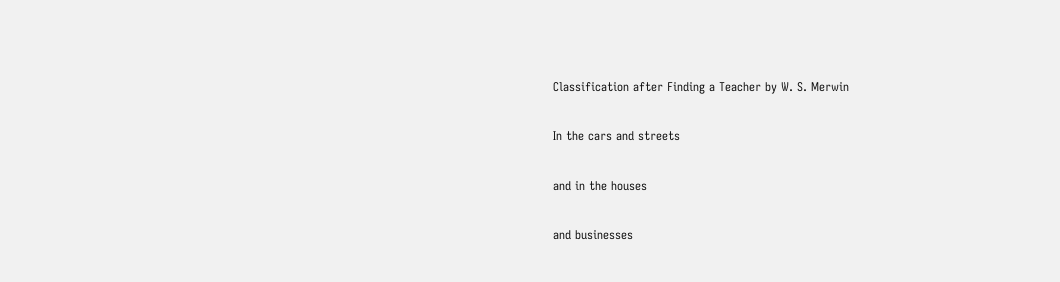Classification after Finding a Teacher by W. S. Merwin

In the cars and streets

and in the houses

and businesses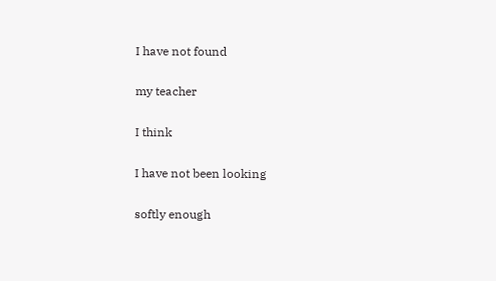I have not found

my teacher

I think

I have not been looking

softly enough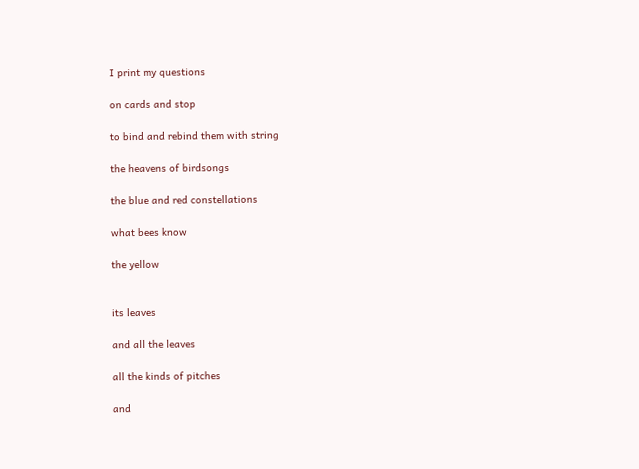I print my questions

on cards and stop

to bind and rebind them with string

the heavens of birdsongs

the blue and red constellations

what bees know

the yellow


its leaves

and all the leaves

all the kinds of pitches

and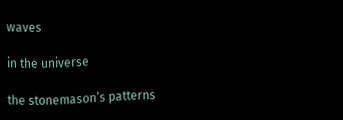waves

in the universe

the stonemason’s patterns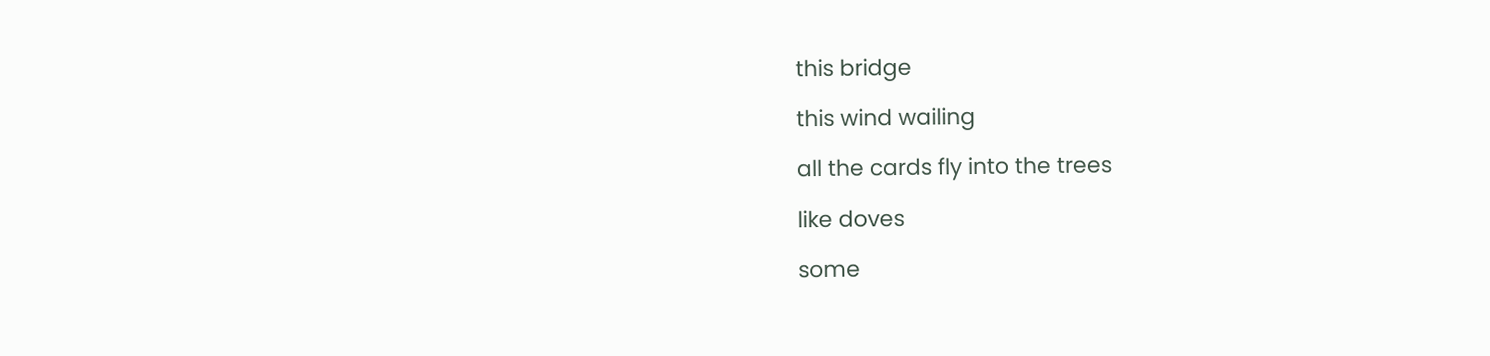this bridge

this wind wailing

all the cards fly into the trees

like doves

some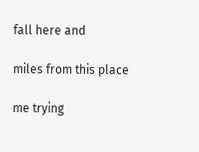fall here and

miles from this place

me trying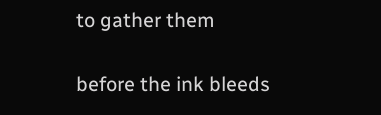to gather them

before the ink bleeds